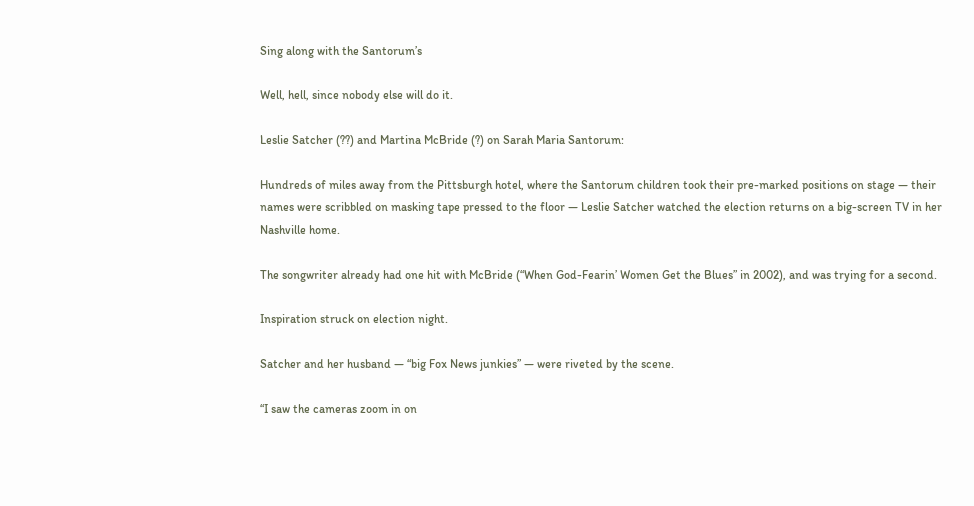Sing along with the Santorum’s

Well, hell, since nobody else will do it.

Leslie Satcher (??) and Martina McBride (?) on Sarah Maria Santorum:

Hundreds of miles away from the Pittsburgh hotel, where the Santorum children took their pre-marked positions on stage — their names were scribbled on masking tape pressed to the floor — Leslie Satcher watched the election returns on a big-screen TV in her Nashville home.

The songwriter already had one hit with McBride (“When God-Fearin’ Women Get the Blues” in 2002), and was trying for a second.

Inspiration struck on election night.

Satcher and her husband — “big Fox News junkies” — were riveted by the scene.

“I saw the cameras zoom in on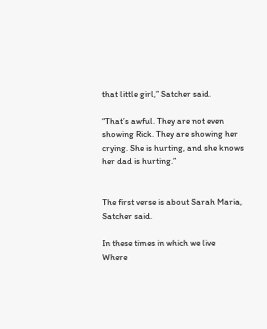that little girl,” Satcher said.

“That’s awful. They are not even showing Rick. They are showing her crying. She is hurting, and she knows her dad is hurting.”


The first verse is about Sarah Maria, Satcher said.

In these times in which we live
Where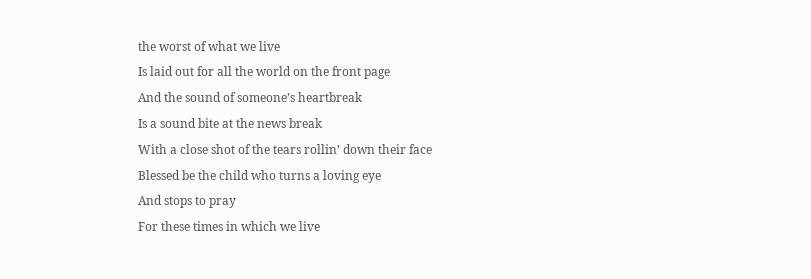the worst of what we live
Is laid out for all the world on the front page
And the sound of someone’s heartbreak
Is a sound bite at the news break
With a close shot of the tears rollin’ down their face
Blessed be the child who turns a loving eye
And stops to pray
For these times in which we live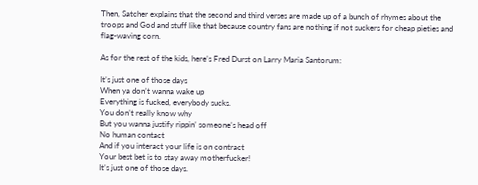Then, Satcher explains that the second and third verses are made up of a bunch of rhymes about the troops and God and stuff like that because country fans are nothing if not suckers for cheap pieties and flag-waving corn.

As for the rest of the kids, here’s Fred Durst on Larry Maria Santorum:

It’s just one of those days
When ya don’t wanna wake up
Everything is fucked, everybody sucks.
You don’t really know why
But you wanna justify rippin’ someone’s head off
No human contact
And if you interact your life is on contract
Your best bet is to stay away motherfucker!
It’s just one of those days.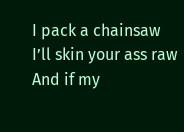I pack a chainsaw
I’ll skin your ass raw
And if my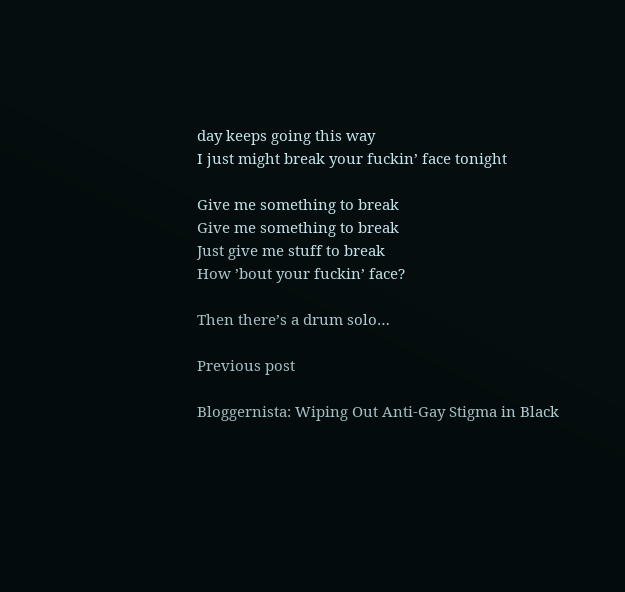day keeps going this way
I just might break your fuckin’ face tonight

Give me something to break
Give me something to break
Just give me stuff to break
How ’bout your fuckin’ face?

Then there’s a drum solo…

Previous post

Bloggernista: Wiping Out Anti-Gay Stigma in Black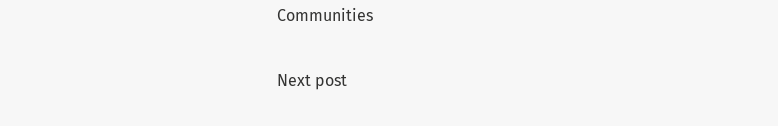Communities

Next post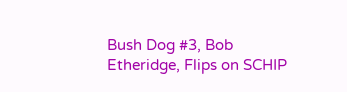Bush Dog #3, Bob Etheridge, Flips on SCHIP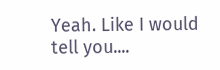Yeah. Like I would tell you....